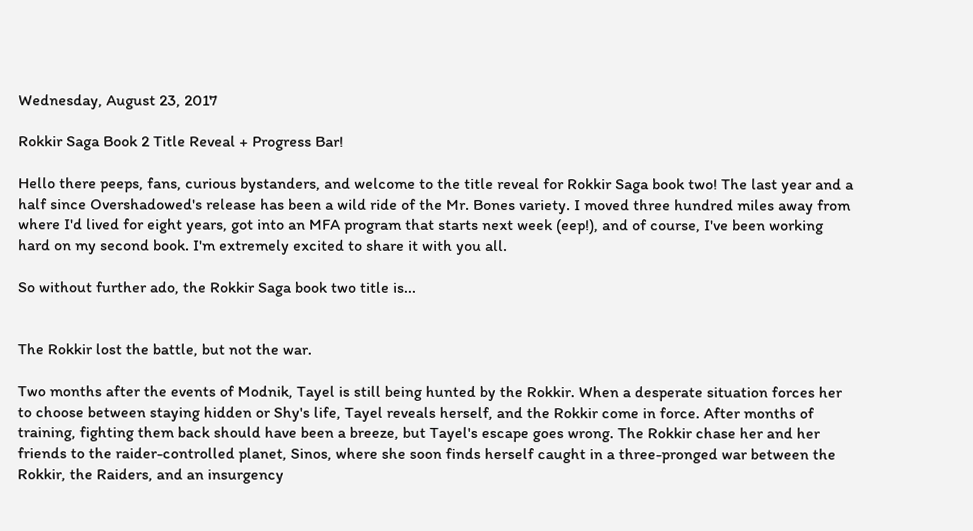Wednesday, August 23, 2017

Rokkir Saga Book 2 Title Reveal + Progress Bar!

Hello there peeps, fans, curious bystanders, and welcome to the title reveal for Rokkir Saga book two! The last year and a half since Overshadowed's release has been a wild ride of the Mr. Bones variety. I moved three hundred miles away from where I'd lived for eight years, got into an MFA program that starts next week (eep!), and of course, I've been working hard on my second book. I'm extremely excited to share it with you all.

So without further ado, the Rokkir Saga book two title is...


The Rokkir lost the battle, but not the war.

Two months after the events of Modnik, Tayel is still being hunted by the Rokkir. When a desperate situation forces her to choose between staying hidden or Shy's life, Tayel reveals herself, and the Rokkir come in force. After months of training, fighting them back should have been a breeze, but Tayel's escape goes wrong. The Rokkir chase her and her friends to the raider-controlled planet, Sinos, where she soon finds herself caught in a three-pronged war between the Rokkir, the Raiders, and an insurgency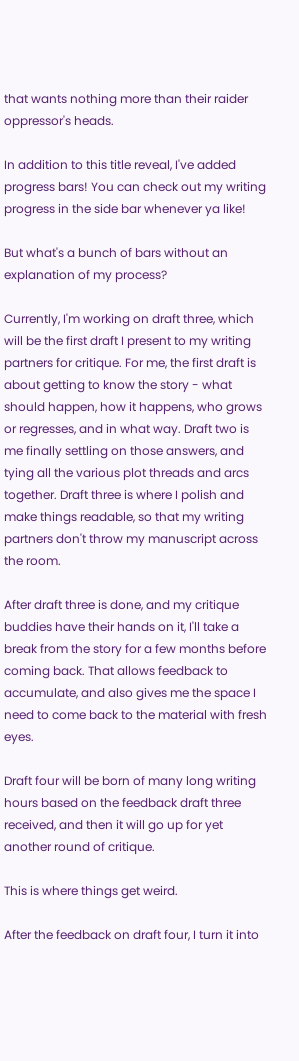that wants nothing more than their raider oppressor's heads.

In addition to this title reveal, I've added progress bars! You can check out my writing progress in the side bar whenever ya like!

But what's a bunch of bars without an explanation of my process?

Currently, I'm working on draft three, which will be the first draft I present to my writing partners for critique. For me, the first draft is about getting to know the story - what should happen, how it happens, who grows or regresses, and in what way. Draft two is me finally settling on those answers, and tying all the various plot threads and arcs together. Draft three is where I polish and make things readable, so that my writing partners don't throw my manuscript across the room.

After draft three is done, and my critique buddies have their hands on it, I'll take a break from the story for a few months before coming back. That allows feedback to accumulate, and also gives me the space I need to come back to the material with fresh eyes.

Draft four will be born of many long writing hours based on the feedback draft three received, and then it will go up for yet another round of critique.

This is where things get weird.

After the feedback on draft four, I turn it into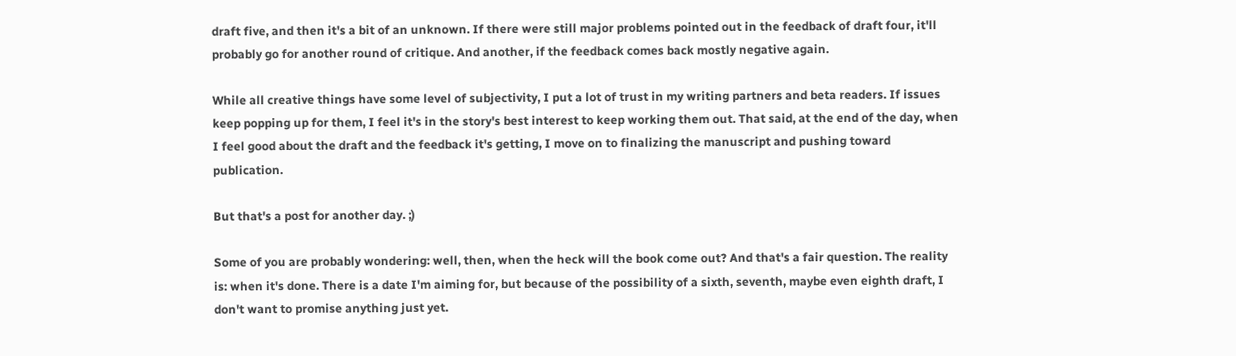draft five, and then it's a bit of an unknown. If there were still major problems pointed out in the feedback of draft four, it'll probably go for another round of critique. And another, if the feedback comes back mostly negative again.

While all creative things have some level of subjectivity, I put a lot of trust in my writing partners and beta readers. If issues keep popping up for them, I feel it's in the story's best interest to keep working them out. That said, at the end of the day, when I feel good about the draft and the feedback it's getting, I move on to finalizing the manuscript and pushing toward publication.

But that's a post for another day. ;)

Some of you are probably wondering: well, then, when the heck will the book come out? And that's a fair question. The reality is: when it's done. There is a date I'm aiming for, but because of the possibility of a sixth, seventh, maybe even eighth draft, I don't want to promise anything just yet.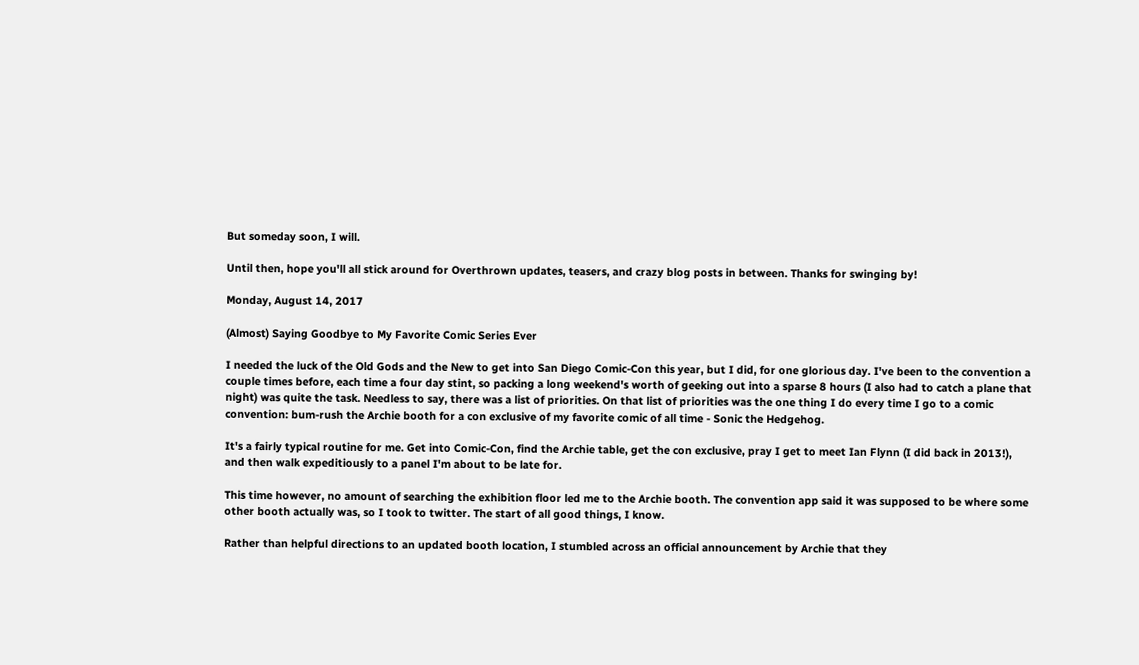But someday soon, I will.

Until then, hope you'll all stick around for Overthrown updates, teasers, and crazy blog posts in between. Thanks for swinging by!

Monday, August 14, 2017

(Almost) Saying Goodbye to My Favorite Comic Series Ever

I needed the luck of the Old Gods and the New to get into San Diego Comic-Con this year, but I did, for one glorious day. I've been to the convention a couple times before, each time a four day stint, so packing a long weekend's worth of geeking out into a sparse 8 hours (I also had to catch a plane that night) was quite the task. Needless to say, there was a list of priorities. On that list of priorities was the one thing I do every time I go to a comic convention: bum-rush the Archie booth for a con exclusive of my favorite comic of all time - Sonic the Hedgehog.

It's a fairly typical routine for me. Get into Comic-Con, find the Archie table, get the con exclusive, pray I get to meet Ian Flynn (I did back in 2013!), and then walk expeditiously to a panel I'm about to be late for.

This time however, no amount of searching the exhibition floor led me to the Archie booth. The convention app said it was supposed to be where some other booth actually was, so I took to twitter. The start of all good things, I know.

Rather than helpful directions to an updated booth location, I stumbled across an official announcement by Archie that they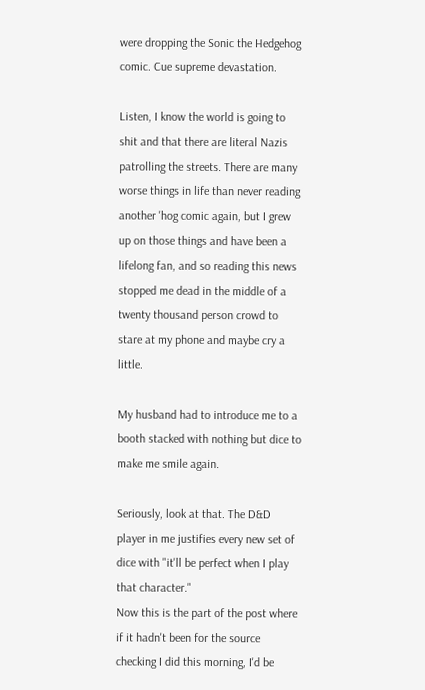were dropping the Sonic the Hedgehog comic. Cue supreme devastation.

Listen, I know the world is going to shit and that there are literal Nazis patrolling the streets. There are many worse things in life than never reading another 'hog comic again, but I grew up on those things and have been a lifelong fan, and so reading this news stopped me dead in the middle of a twenty thousand person crowd to stare at my phone and maybe cry a little.

My husband had to introduce me to a booth stacked with nothing but dice to make me smile again.

Seriously, look at that. The D&D player in me justifies every new set of dice with "it'll be perfect when I play that character."
Now this is the part of the post where if it hadn't been for the source checking I did this morning, I'd be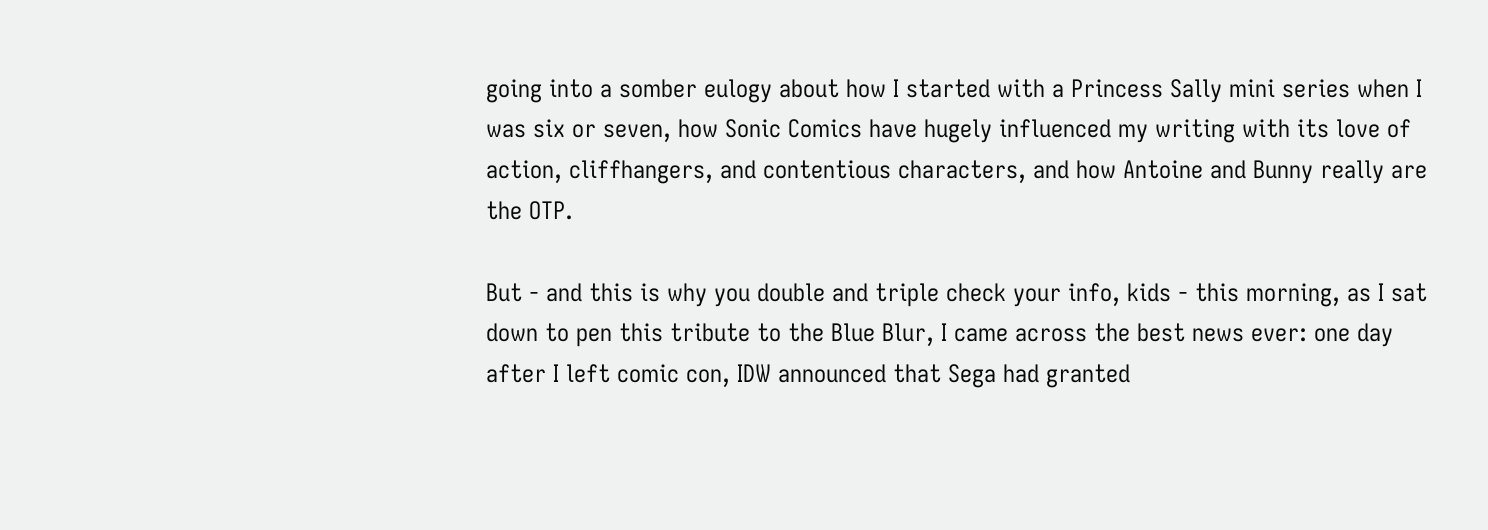going into a somber eulogy about how I started with a Princess Sally mini series when I was six or seven, how Sonic Comics have hugely influenced my writing with its love of action, cliffhangers, and contentious characters, and how Antoine and Bunny really are the OTP.

But - and this is why you double and triple check your info, kids - this morning, as I sat down to pen this tribute to the Blue Blur, I came across the best news ever: one day after I left comic con, IDW announced that Sega had granted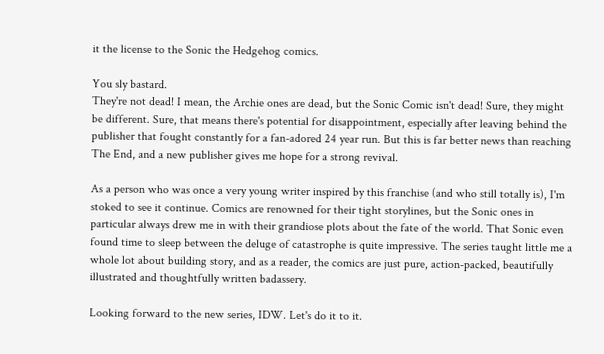it the license to the Sonic the Hedgehog comics.

You sly bastard.
They're not dead! I mean, the Archie ones are dead, but the Sonic Comic isn't dead! Sure, they might be different. Sure, that means there's potential for disappointment, especially after leaving behind the publisher that fought constantly for a fan-adored 24 year run. But this is far better news than reaching The End, and a new publisher gives me hope for a strong revival.

As a person who was once a very young writer inspired by this franchise (and who still totally is), I'm stoked to see it continue. Comics are renowned for their tight storylines, but the Sonic ones in particular always drew me in with their grandiose plots about the fate of the world. That Sonic even found time to sleep between the deluge of catastrophe is quite impressive. The series taught little me a whole lot about building story, and as a reader, the comics are just pure, action-packed, beautifully illustrated and thoughtfully written badassery.

Looking forward to the new series, IDW. Let's do it to it.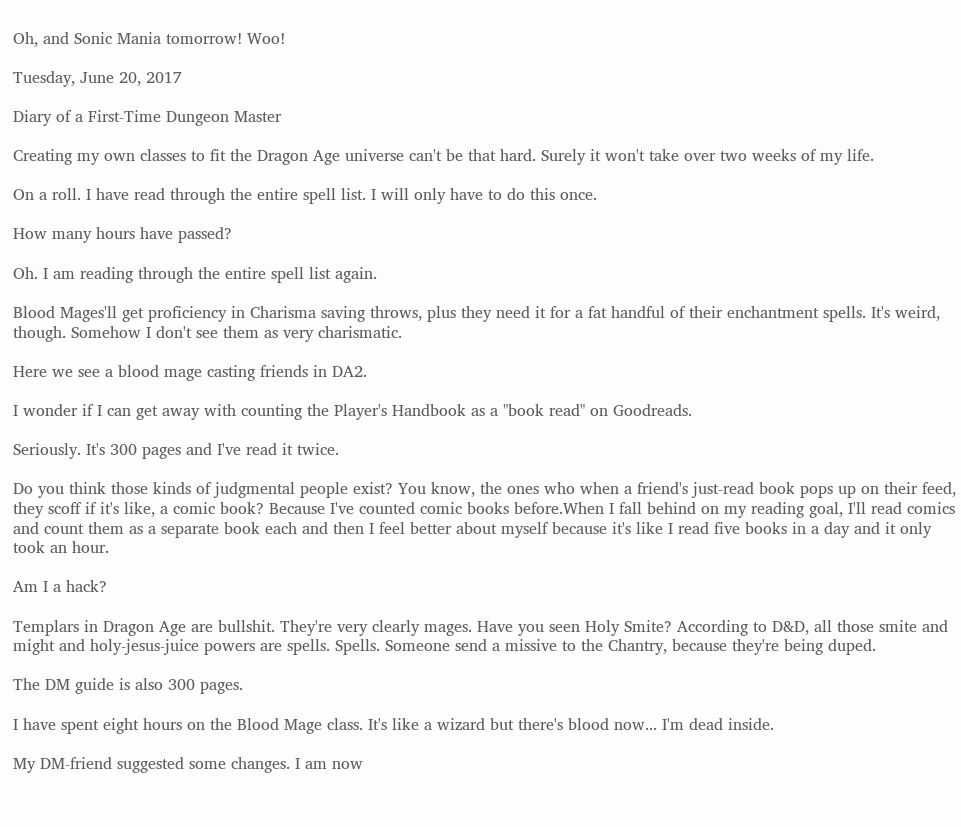Oh, and Sonic Mania tomorrow! Woo!

Tuesday, June 20, 2017

Diary of a First-Time Dungeon Master

Creating my own classes to fit the Dragon Age universe can't be that hard. Surely it won't take over two weeks of my life.

On a roll. I have read through the entire spell list. I will only have to do this once.

How many hours have passed?

Oh. I am reading through the entire spell list again.

Blood Mages'll get proficiency in Charisma saving throws, plus they need it for a fat handful of their enchantment spells. It's weird, though. Somehow I don't see them as very charismatic.

Here we see a blood mage casting friends in DA2.

I wonder if I can get away with counting the Player's Handbook as a "book read" on Goodreads.

Seriously. It's 300 pages and I've read it twice.

Do you think those kinds of judgmental people exist? You know, the ones who when a friend's just-read book pops up on their feed, they scoff if it's like, a comic book? Because I've counted comic books before.When I fall behind on my reading goal, I'll read comics and count them as a separate book each and then I feel better about myself because it's like I read five books in a day and it only took an hour.

Am I a hack?

Templars in Dragon Age are bullshit. They're very clearly mages. Have you seen Holy Smite? According to D&D, all those smite and might and holy-jesus-juice powers are spells. Spells. Someone send a missive to the Chantry, because they're being duped.

The DM guide is also 300 pages.

I have spent eight hours on the Blood Mage class. It's like a wizard but there's blood now... I'm dead inside.

My DM-friend suggested some changes. I am now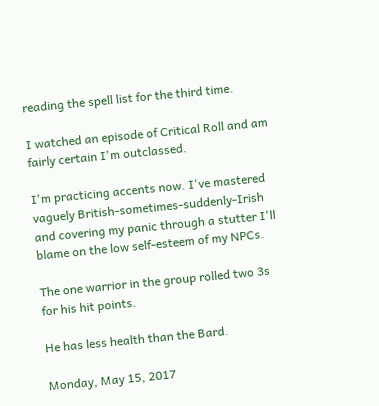reading the spell list for the third time.

I watched an episode of Critical Roll and am fairly certain I'm outclassed.

I'm practicing accents now. I've mastered vaguely British-sometimes-suddenly-Irish and covering my panic through a stutter I'll blame on the low self-esteem of my NPCs.

The one warrior in the group rolled two 3s for his hit points.

He has less health than the Bard.

Monday, May 15, 2017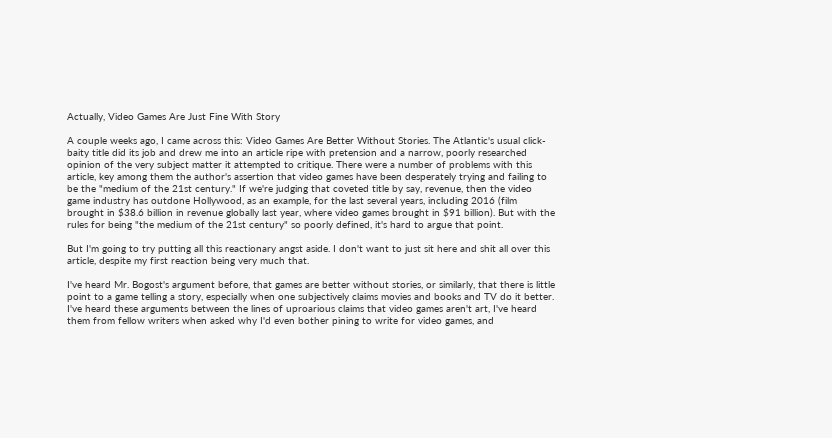Actually, Video Games Are Just Fine With Story

A couple weeks ago, I came across this: Video Games Are Better Without Stories. The Atlantic's usual click-baity title did its job and drew me into an article ripe with pretension and a narrow, poorly researched opinion of the very subject matter it attempted to critique. There were a number of problems with this article, key among them the author's assertion that video games have been desperately trying and failing to be the "medium of the 21st century." If we're judging that coveted title by say, revenue, then the video game industry has outdone Hollywood, as an example, for the last several years, including 2016 (film brought in $38.6 billion in revenue globally last year, where video games brought in $91 billion). But with the rules for being "the medium of the 21st century" so poorly defined, it's hard to argue that point.

But I'm going to try putting all this reactionary angst aside. I don't want to just sit here and shit all over this article, despite my first reaction being very much that.

I've heard Mr. Bogost's argument before, that games are better without stories, or similarly, that there is little point to a game telling a story, especially when one subjectively claims movies and books and TV do it better. I've heard these arguments between the lines of uproarious claims that video games aren't art, I've heard them from fellow writers when asked why I'd even bother pining to write for video games, and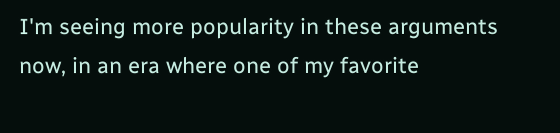I'm seeing more popularity in these arguments now, in an era where one of my favorite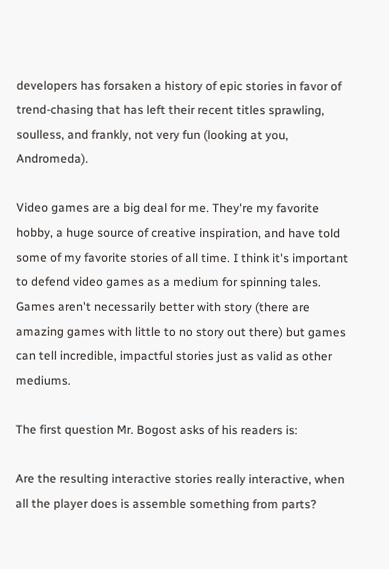developers has forsaken a history of epic stories in favor of trend-chasing that has left their recent titles sprawling, soulless, and frankly, not very fun (looking at you, Andromeda).

Video games are a big deal for me. They're my favorite hobby, a huge source of creative inspiration, and have told some of my favorite stories of all time. I think it's important to defend video games as a medium for spinning tales. Games aren't necessarily better with story (there are amazing games with little to no story out there) but games can tell incredible, impactful stories just as valid as other mediums.

The first question Mr. Bogost asks of his readers is:

Are the resulting interactive stories really interactive, when all the player does is assemble something from parts?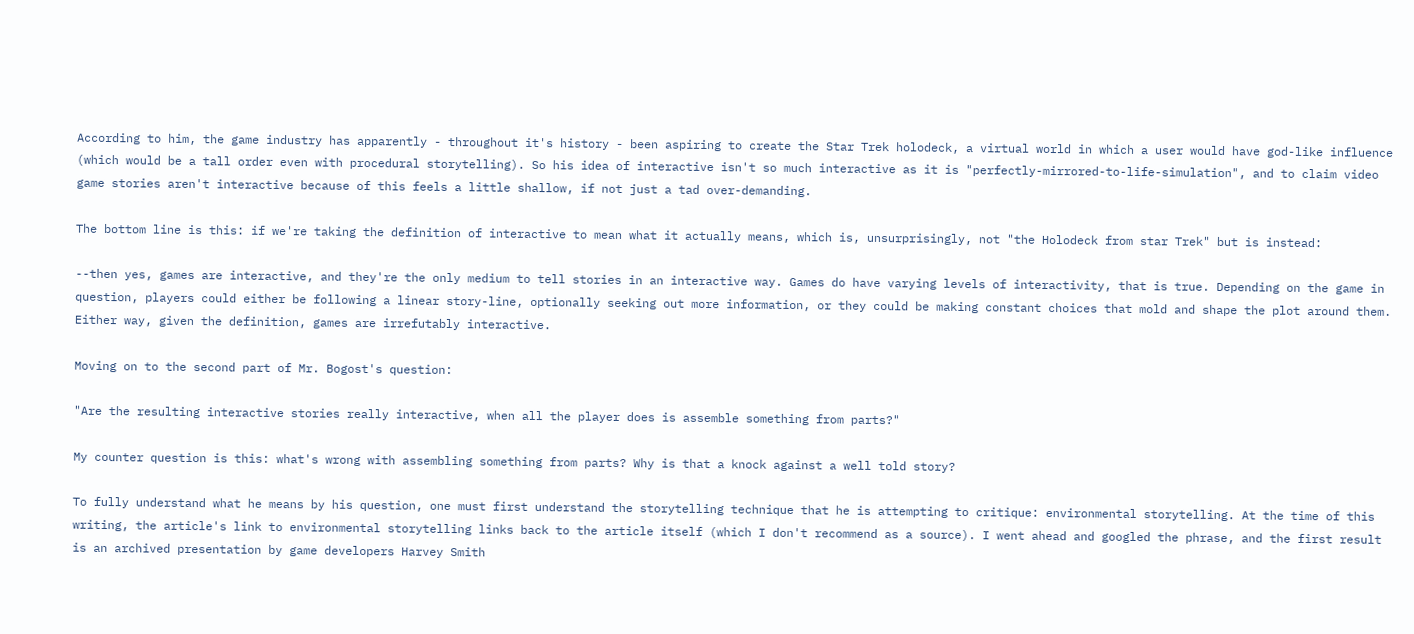According to him, the game industry has apparently - throughout it's history - been aspiring to create the Star Trek holodeck, a virtual world in which a user would have god-like influence (which would be a tall order even with procedural storytelling). So his idea of interactive isn't so much interactive as it is "perfectly-mirrored-to-life-simulation", and to claim video game stories aren't interactive because of this feels a little shallow, if not just a tad over-demanding.

The bottom line is this: if we're taking the definition of interactive to mean what it actually means, which is, unsurprisingly, not "the Holodeck from star Trek" but is instead:

--then yes, games are interactive, and they're the only medium to tell stories in an interactive way. Games do have varying levels of interactivity, that is true. Depending on the game in question, players could either be following a linear story-line, optionally seeking out more information, or they could be making constant choices that mold and shape the plot around them. Either way, given the definition, games are irrefutably interactive.

Moving on to the second part of Mr. Bogost's question:

"Are the resulting interactive stories really interactive, when all the player does is assemble something from parts?"

My counter question is this: what's wrong with assembling something from parts? Why is that a knock against a well told story?

To fully understand what he means by his question, one must first understand the storytelling technique that he is attempting to critique: environmental storytelling. At the time of this writing, the article's link to environmental storytelling links back to the article itself (which I don't recommend as a source). I went ahead and googled the phrase, and the first result is an archived presentation by game developers Harvey Smith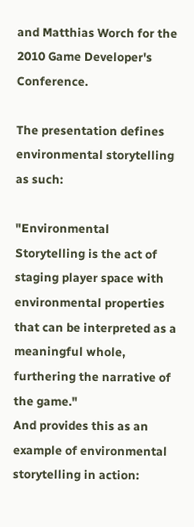and Matthias Worch for the 2010 Game Developer's Conference.

The presentation defines environmental storytelling as such:

"Environmental Storytelling is the act of staging player space with environmental properties that can be interpreted as a meaningful whole, furthering the narrative of the game."
And provides this as an example of environmental storytelling in action: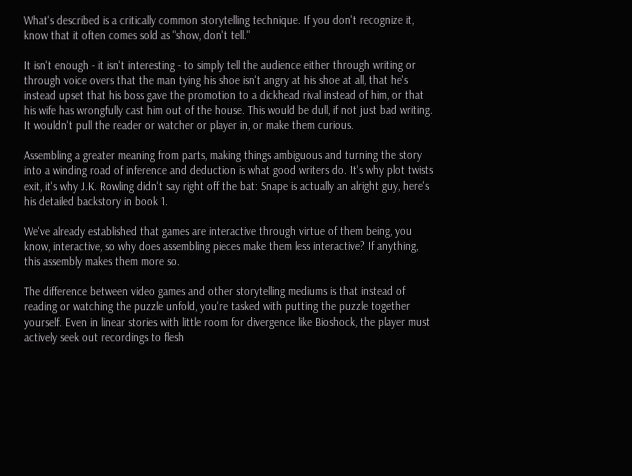What's described is a critically common storytelling technique. If you don't recognize it, know that it often comes sold as "show, don't tell."

It isn't enough - it isn't interesting - to simply tell the audience either through writing or through voice overs that the man tying his shoe isn't angry at his shoe at all, that he's instead upset that his boss gave the promotion to a dickhead rival instead of him, or that his wife has wrongfully cast him out of the house. This would be dull, if not just bad writing. It wouldn't pull the reader or watcher or player in, or make them curious.

Assembling a greater meaning from parts, making things ambiguous and turning the story into a winding road of inference and deduction is what good writers do. It's why plot twists exit, it's why J.K. Rowling didn't say right off the bat: Snape is actually an alright guy, here's his detailed backstory in book 1.

We've already established that games are interactive through virtue of them being, you know, interactive, so why does assembling pieces make them less interactive? If anything, this assembly makes them more so.

The difference between video games and other storytelling mediums is that instead of reading or watching the puzzle unfold, you're tasked with putting the puzzle together yourself. Even in linear stories with little room for divergence like Bioshock, the player must actively seek out recordings to flesh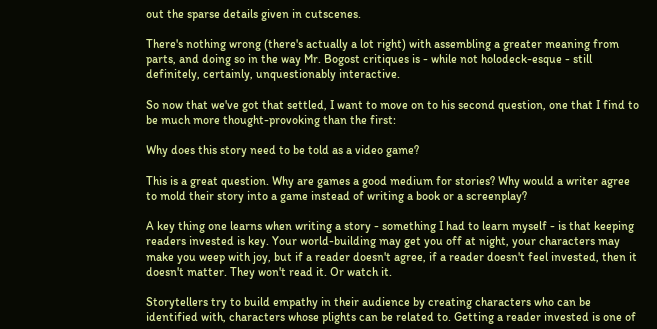out the sparse details given in cutscenes.

There's nothing wrong (there's actually a lot right) with assembling a greater meaning from parts, and doing so in the way Mr. Bogost critiques is - while not holodeck-esque - still definitely, certainly, unquestionably interactive.

So now that we've got that settled, I want to move on to his second question, one that I find to be much more thought-provoking than the first:

Why does this story need to be told as a video game?

This is a great question. Why are games a good medium for stories? Why would a writer agree to mold their story into a game instead of writing a book or a screenplay?

A key thing one learns when writing a story - something I had to learn myself - is that keeping readers invested is key. Your world-building may get you off at night, your characters may make you weep with joy, but if a reader doesn't agree, if a reader doesn't feel invested, then it doesn't matter. They won't read it. Or watch it.

Storytellers try to build empathy in their audience by creating characters who can be identified with, characters whose plights can be related to. Getting a reader invested is one of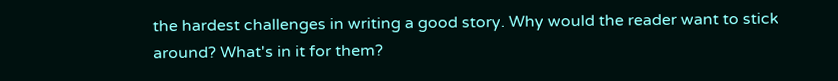the hardest challenges in writing a good story. Why would the reader want to stick around? What's in it for them?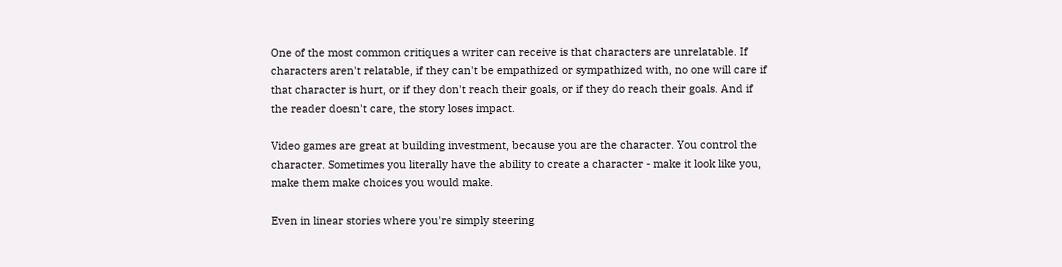One of the most common critiques a writer can receive is that characters are unrelatable. If characters aren't relatable, if they can't be empathized or sympathized with, no one will care if that character is hurt, or if they don't reach their goals, or if they do reach their goals. And if the reader doesn't care, the story loses impact.

Video games are great at building investment, because you are the character. You control the character. Sometimes you literally have the ability to create a character - make it look like you, make them make choices you would make.

Even in linear stories where you're simply steering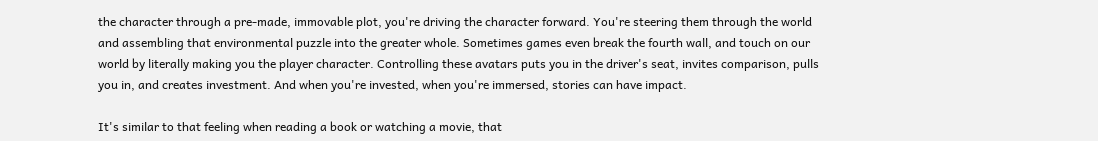the character through a pre-made, immovable plot, you're driving the character forward. You're steering them through the world and assembling that environmental puzzle into the greater whole. Sometimes games even break the fourth wall, and touch on our world by literally making you the player character. Controlling these avatars puts you in the driver's seat, invites comparison, pulls you in, and creates investment. And when you're invested, when you're immersed, stories can have impact.

It's similar to that feeling when reading a book or watching a movie, that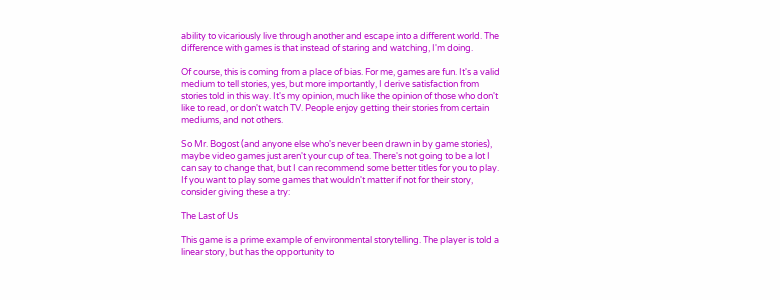ability to vicariously live through another and escape into a different world. The difference with games is that instead of staring and watching, I'm doing.

Of course, this is coming from a place of bias. For me, games are fun. It's a valid medium to tell stories, yes, but more importantly, I derive satisfaction from stories told in this way. It's my opinion, much like the opinion of those who don't like to read, or don't watch TV. People enjoy getting their stories from certain mediums, and not others.

So Mr. Bogost (and anyone else who's never been drawn in by game stories), maybe video games just aren't your cup of tea. There's not going to be a lot I can say to change that, but I can recommend some better titles for you to play. If you want to play some games that wouldn't matter if not for their story, consider giving these a try:

The Last of Us

This game is a prime example of environmental storytelling. The player is told a linear story, but has the opportunity to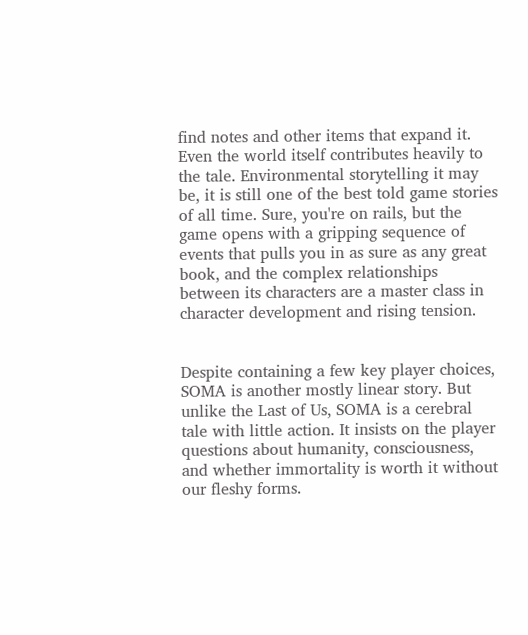find notes and other items that expand it. Even the world itself contributes heavily to the tale. Environmental storytelling it may be, it is still one of the best told game stories of all time. Sure, you're on rails, but the game opens with a gripping sequence of events that pulls you in as sure as any great book, and the complex relationships between its characters are a master class in character development and rising tension.


Despite containing a few key player choices, SOMA is another mostly linear story. But unlike the Last of Us, SOMA is a cerebral tale with little action. It insists on the player questions about humanity, consciousness, and whether immortality is worth it without our fleshy forms.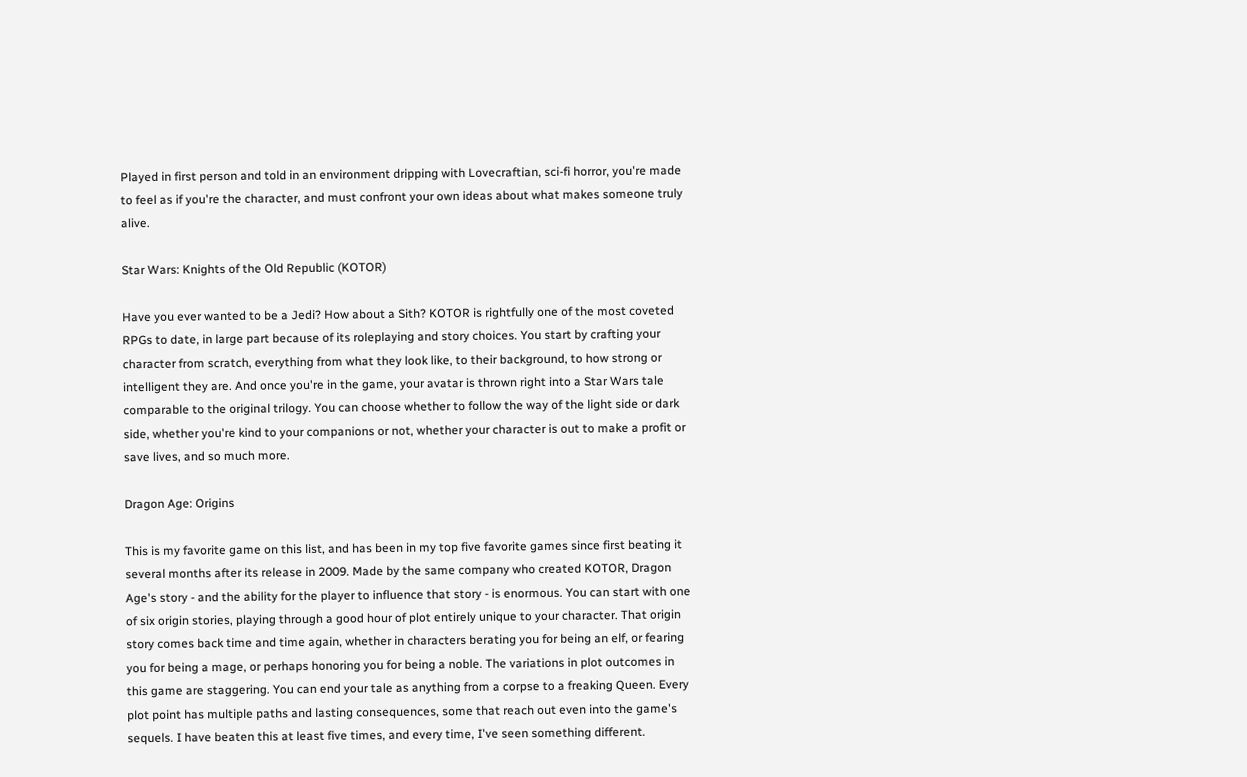Played in first person and told in an environment dripping with Lovecraftian, sci-fi horror, you're made to feel as if you're the character, and must confront your own ideas about what makes someone truly alive.

Star Wars: Knights of the Old Republic (KOTOR)

Have you ever wanted to be a Jedi? How about a Sith? KOTOR is rightfully one of the most coveted RPGs to date, in large part because of its roleplaying and story choices. You start by crafting your character from scratch, everything from what they look like, to their background, to how strong or intelligent they are. And once you're in the game, your avatar is thrown right into a Star Wars tale comparable to the original trilogy. You can choose whether to follow the way of the light side or dark side, whether you're kind to your companions or not, whether your character is out to make a profit or save lives, and so much more.

Dragon Age: Origins

This is my favorite game on this list, and has been in my top five favorite games since first beating it several months after its release in 2009. Made by the same company who created KOTOR, Dragon Age's story - and the ability for the player to influence that story - is enormous. You can start with one of six origin stories, playing through a good hour of plot entirely unique to your character. That origin story comes back time and time again, whether in characters berating you for being an elf, or fearing you for being a mage, or perhaps honoring you for being a noble. The variations in plot outcomes in this game are staggering. You can end your tale as anything from a corpse to a freaking Queen. Every plot point has multiple paths and lasting consequences, some that reach out even into the game's sequels. I have beaten this at least five times, and every time, I've seen something different.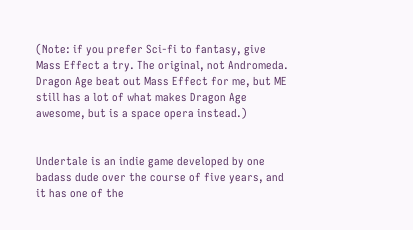(Note: if you prefer Sci-fi to fantasy, give Mass Effect a try. The original, not Andromeda. Dragon Age beat out Mass Effect for me, but ME still has a lot of what makes Dragon Age awesome, but is a space opera instead.)


Undertale is an indie game developed by one badass dude over the course of five years, and it has one of the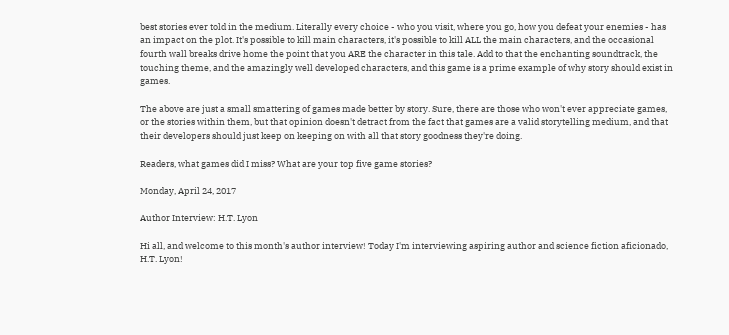best stories ever told in the medium. Literally every choice - who you visit, where you go, how you defeat your enemies - has an impact on the plot. It's possible to kill main characters, it's possible to kill ALL the main characters, and the occasional fourth wall breaks drive home the point that you ARE the character in this tale. Add to that the enchanting soundtrack, the touching theme, and the amazingly well developed characters, and this game is a prime example of why story should exist in games.

The above are just a small smattering of games made better by story. Sure, there are those who won't ever appreciate games, or the stories within them, but that opinion doesn't detract from the fact that games are a valid storytelling medium, and that their developers should just keep on keeping on with all that story goodness they're doing.

Readers, what games did I miss? What are your top five game stories?

Monday, April 24, 2017

Author Interview: H.T. Lyon

Hi all, and welcome to this month's author interview! Today I'm interviewing aspiring author and science fiction aficionado, H.T. Lyon!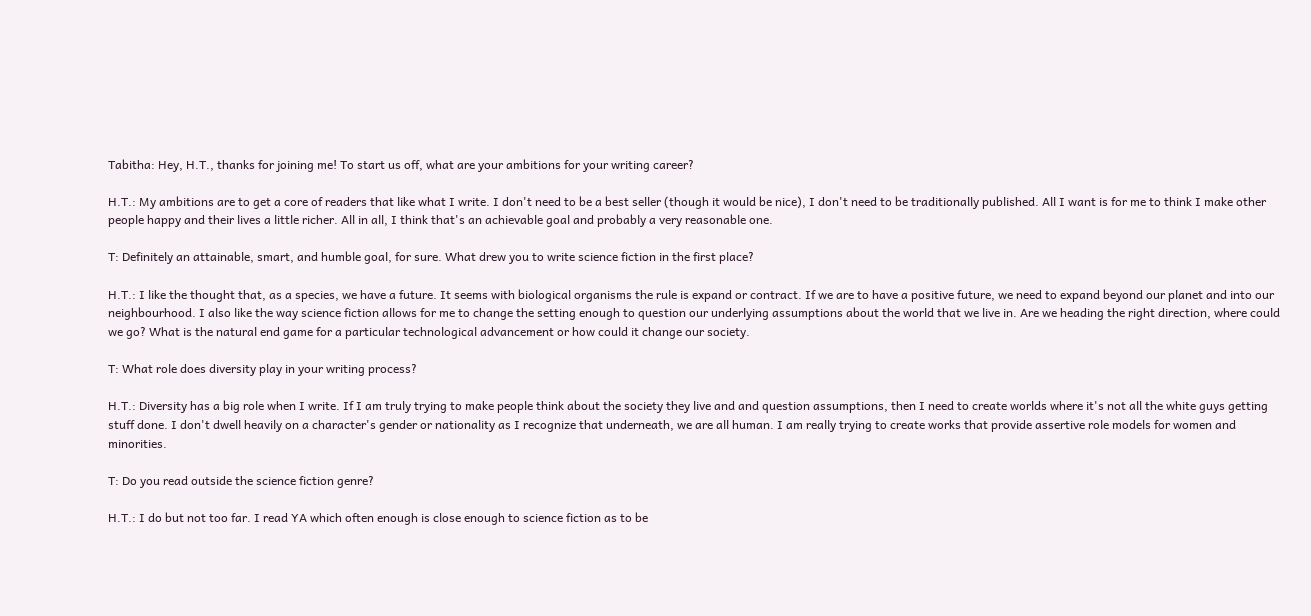Tabitha: Hey, H.T., thanks for joining me! To start us off, what are your ambitions for your writing career?

H.T.: My ambitions are to get a core of readers that like what I write. I don't need to be a best seller (though it would be nice), I don't need to be traditionally published. All I want is for me to think I make other people happy and their lives a little richer. All in all, I think that's an achievable goal and probably a very reasonable one.

T: Definitely an attainable, smart, and humble goal, for sure. What drew you to write science fiction in the first place?

H.T.: I like the thought that, as a species, we have a future. It seems with biological organisms the rule is expand or contract. If we are to have a positive future, we need to expand beyond our planet and into our neighbourhood. I also like the way science fiction allows for me to change the setting enough to question our underlying assumptions about the world that we live in. Are we heading the right direction, where could we go? What is the natural end game for a particular technological advancement or how could it change our society.

T: What role does diversity play in your writing process?

H.T.: Diversity has a big role when I write. If I am truly trying to make people think about the society they live and and question assumptions, then I need to create worlds where it's not all the white guys getting stuff done. I don't dwell heavily on a character's gender or nationality as I recognize that underneath, we are all human. I am really trying to create works that provide assertive role models for women and minorities.

T: Do you read outside the science fiction genre?

H.T.: I do but not too far. I read YA which often enough is close enough to science fiction as to be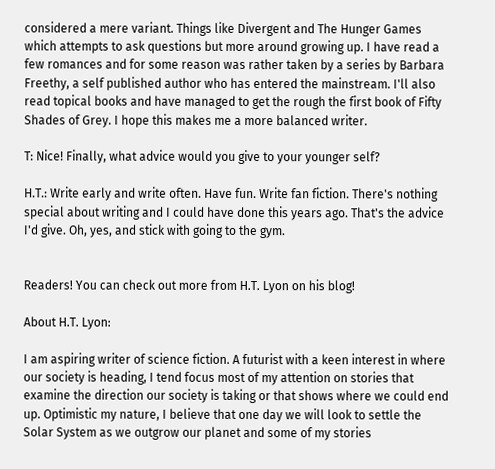considered a mere variant. Things like Divergent and The Hunger Games which attempts to ask questions but more around growing up. I have read a few romances and for some reason was rather taken by a series by Barbara Freethy, a self published author who has entered the mainstream. I'll also read topical books and have managed to get the rough the first book of Fifty Shades of Grey. I hope this makes me a more balanced writer.

T: Nice! Finally, what advice would you give to your younger self?

H.T.: Write early and write often. Have fun. Write fan fiction. There's nothing special about writing and I could have done this years ago. That's the advice I'd give. Oh, yes, and stick with going to the gym.


Readers! You can check out more from H.T. Lyon on his blog!

About H.T. Lyon:

I am aspiring writer of science fiction. A futurist with a keen interest in where our society is heading, I tend focus most of my attention on stories that examine the direction our society is taking or that shows where we could end up. Optimistic my nature, I believe that one day we will look to settle the Solar System as we outgrow our planet and some of my stories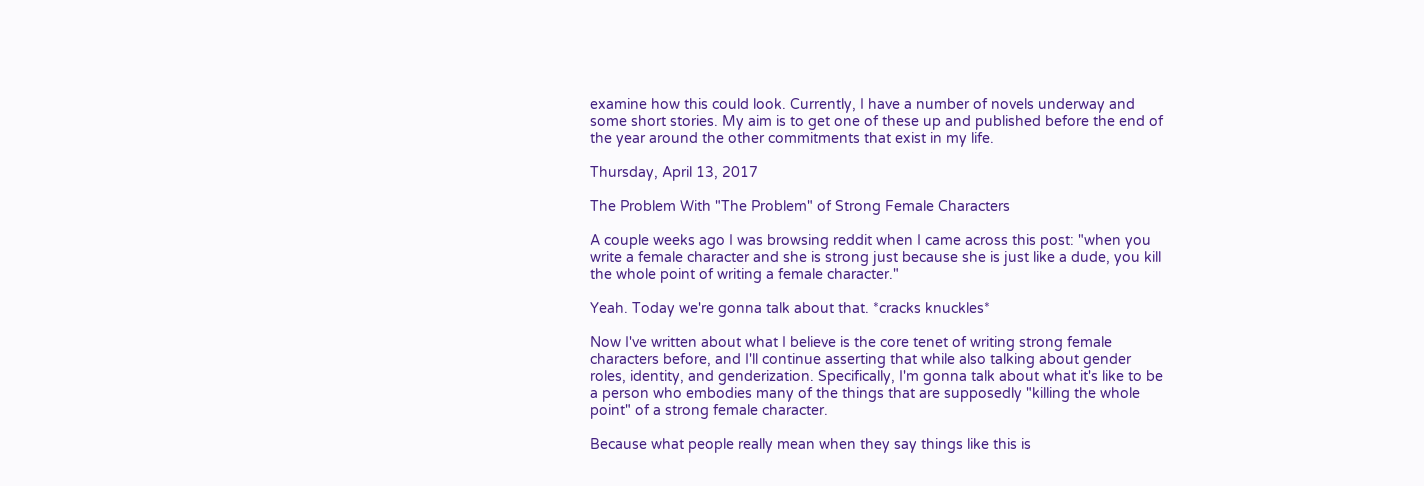examine how this could look. Currently, I have a number of novels underway and some short stories. My aim is to get one of these up and published before the end of the year around the other commitments that exist in my life.

Thursday, April 13, 2017

The Problem With "The Problem" of Strong Female Characters

A couple weeks ago I was browsing reddit when I came across this post: "when you write a female character and she is strong just because she is just like a dude, you kill the whole point of writing a female character."

Yeah. Today we're gonna talk about that. *cracks knuckles*

Now I've written about what I believe is the core tenet of writing strong female characters before, and I'll continue asserting that while also talking about gender roles, identity, and genderization. Specifically, I'm gonna talk about what it's like to be a person who embodies many of the things that are supposedly "killing the whole point" of a strong female character.

Because what people really mean when they say things like this is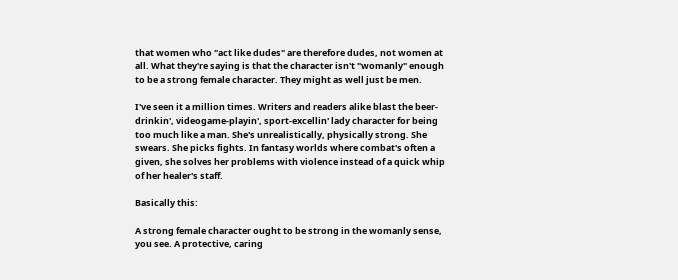that women who "act like dudes" are therefore dudes, not women at all. What they're saying is that the character isn't "womanly" enough to be a strong female character. They might as well just be men.

I've seen it a million times. Writers and readers alike blast the beer-drinkin', videogame-playin', sport-excellin' lady character for being too much like a man. She's unrealistically, physically strong. She swears. She picks fights. In fantasy worlds where combat's often a given, she solves her problems with violence instead of a quick whip of her healer's staff.

Basically this:

A strong female character ought to be strong in the womanly sense, you see. A protective, caring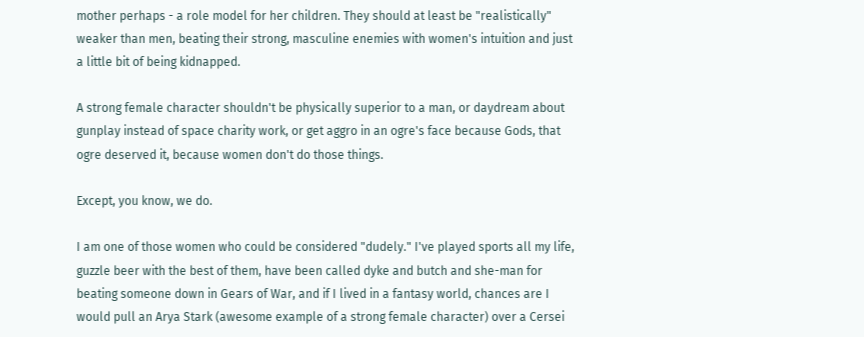mother perhaps - a role model for her children. They should at least be "realistically" weaker than men, beating their strong, masculine enemies with women's intuition and just a little bit of being kidnapped.

A strong female character shouldn't be physically superior to a man, or daydream about gunplay instead of space charity work, or get aggro in an ogre's face because Gods, that ogre deserved it, because women don't do those things.

Except, you know, we do.

I am one of those women who could be considered "dudely." I've played sports all my life, guzzle beer with the best of them, have been called dyke and butch and she-man for beating someone down in Gears of War, and if I lived in a fantasy world, chances are I would pull an Arya Stark (awesome example of a strong female character) over a Cersei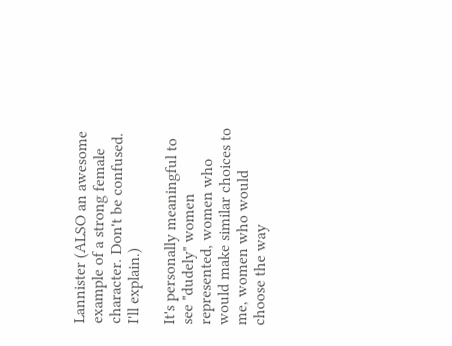Lannister (ALSO an awesome example of a strong female character. Don't be confused. I'll explain.)

It's personally meaningful to see "dudely" women represented, women who would make similar choices to me, women who would choose the way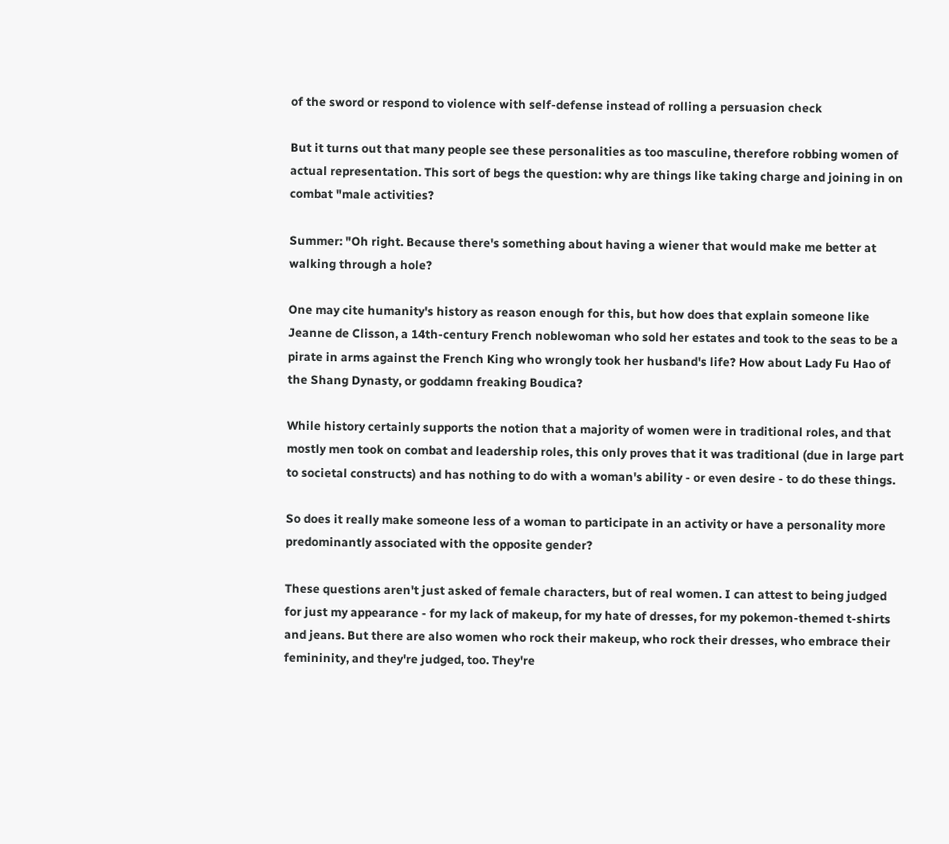of the sword or respond to violence with self-defense instead of rolling a persuasion check

But it turns out that many people see these personalities as too masculine, therefore robbing women of actual representation. This sort of begs the question: why are things like taking charge and joining in on combat "male activities?

Summer: "Oh right. Because there's something about having a wiener that would make me better at walking through a hole?

One may cite humanity's history as reason enough for this, but how does that explain someone like Jeanne de Clisson, a 14th-century French noblewoman who sold her estates and took to the seas to be a pirate in arms against the French King who wrongly took her husband's life? How about Lady Fu Hao of the Shang Dynasty, or goddamn freaking Boudica?

While history certainly supports the notion that a majority of women were in traditional roles, and that mostly men took on combat and leadership roles, this only proves that it was traditional (due in large part to societal constructs) and has nothing to do with a woman's ability - or even desire - to do these things.

So does it really make someone less of a woman to participate in an activity or have a personality more predominantly associated with the opposite gender?

These questions aren't just asked of female characters, but of real women. I can attest to being judged for just my appearance - for my lack of makeup, for my hate of dresses, for my pokemon-themed t-shirts and jeans. But there are also women who rock their makeup, who rock their dresses, who embrace their femininity, and they're judged, too. They're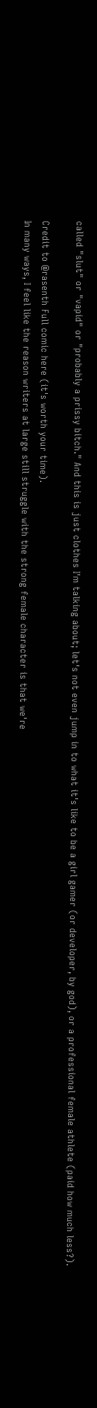called "slut" or "vapid" or "probably a prissy bitch." And this is just clothes I'm talking about; let's not even jump in to what it's like to be a girl gamer (or developer, by god), or a professional female athlete (paid how much less?).

Credit to @rasenth Full comic here (it's worth your time).
In many ways, I feel like the reason writers at large still struggle with the strong female character is that we're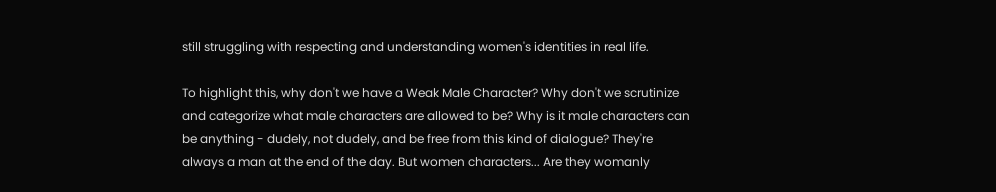still struggling with respecting and understanding women's identities in real life.

To highlight this, why don't we have a Weak Male Character? Why don't we scrutinize and categorize what male characters are allowed to be? Why is it male characters can be anything - dudely, not dudely, and be free from this kind of dialogue? They're always a man at the end of the day. But women characters... Are they womanly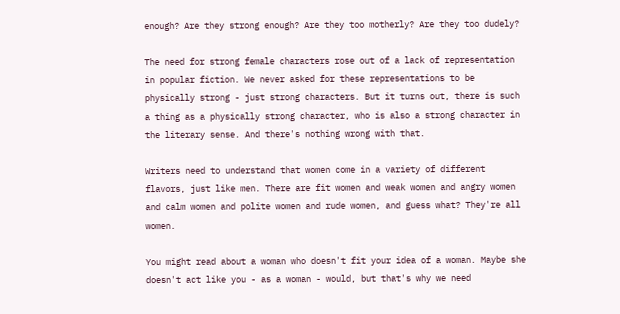enough? Are they strong enough? Are they too motherly? Are they too dudely?

The need for strong female characters rose out of a lack of representation in popular fiction. We never asked for these representations to be physically strong - just strong characters. But it turns out, there is such a thing as a physically strong character, who is also a strong character in the literary sense. And there's nothing wrong with that.

Writers need to understand that women come in a variety of different flavors, just like men. There are fit women and weak women and angry women and calm women and polite women and rude women, and guess what? They're all women.

You might read about a woman who doesn't fit your idea of a woman. Maybe she doesn't act like you - as a woman - would, but that's why we need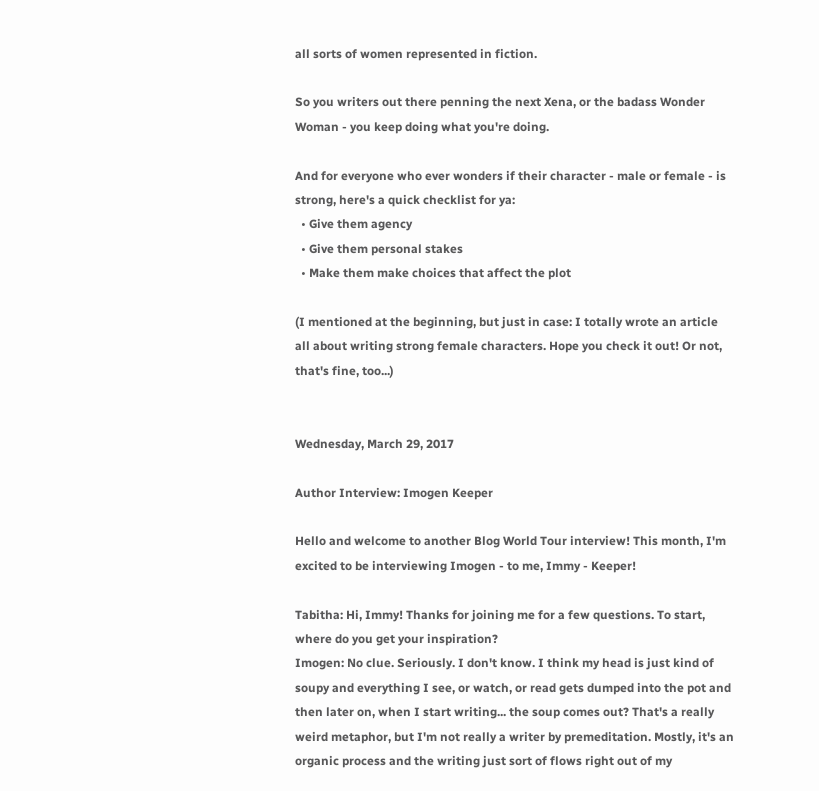all sorts of women represented in fiction.

So you writers out there penning the next Xena, or the badass Wonder Woman - you keep doing what you're doing.

And for everyone who ever wonders if their character - male or female - is strong, here's a quick checklist for ya:
  • Give them agency
  • Give them personal stakes
  • Make them make choices that affect the plot

(I mentioned at the beginning, but just in case: I totally wrote an article all about writing strong female characters. Hope you check it out! Or not, that's fine, too...)


Wednesday, March 29, 2017

Author Interview: Imogen Keeper

Hello and welcome to another Blog World Tour interview! This month, I'm excited to be interviewing Imogen - to me, Immy - Keeper!

Tabitha: Hi, Immy! Thanks for joining me for a few questions. To start, where do you get your inspiration?
Imogen: No clue. Seriously. I don't know. I think my head is just kind of soupy and everything I see, or watch, or read gets dumped into the pot and then later on, when I start writing... the soup comes out? That's a really weird metaphor, but I'm not really a writer by premeditation. Mostly, it's an organic process and the writing just sort of flows right out of my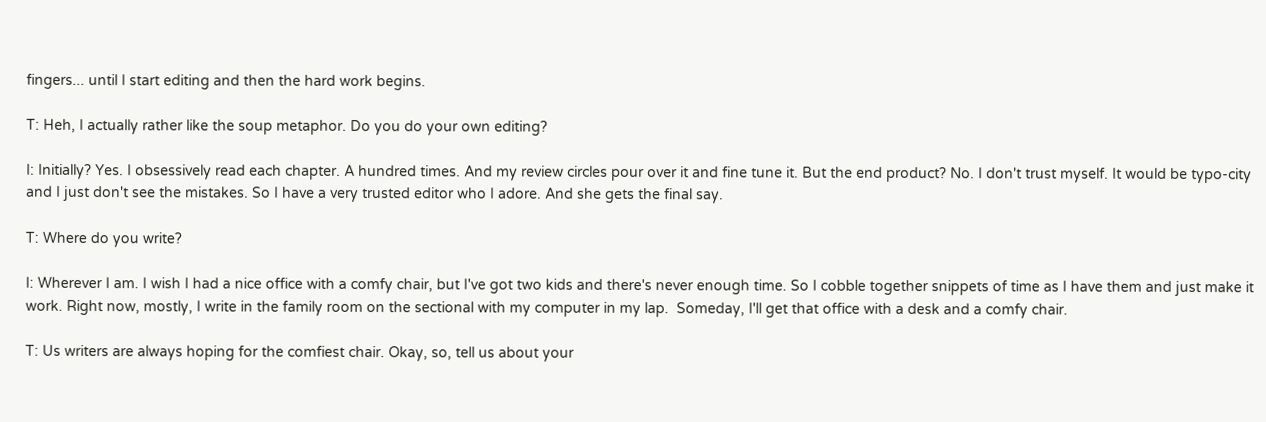fingers... until I start editing and then the hard work begins.

T: Heh, I actually rather like the soup metaphor. Do you do your own editing?

I: Initially? Yes. I obsessively read each chapter. A hundred times. And my review circles pour over it and fine tune it. But the end product? No. I don't trust myself. It would be typo-city and I just don't see the mistakes. So I have a very trusted editor who I adore. And she gets the final say.

T: Where do you write?

I: Wherever I am. I wish I had a nice office with a comfy chair, but I've got two kids and there's never enough time. So I cobble together snippets of time as I have them and just make it work. Right now, mostly, I write in the family room on the sectional with my computer in my lap.  Someday, I'll get that office with a desk and a comfy chair.

T: Us writers are always hoping for the comfiest chair. Okay, so, tell us about your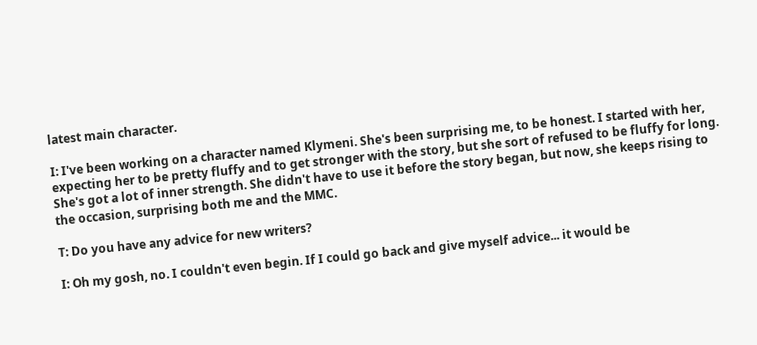latest main character.

I: I've been working on a character named Klymeni. She's been surprising me, to be honest. I started with her, expecting her to be pretty fluffy and to get stronger with the story, but she sort of refused to be fluffy for long. She's got a lot of inner strength. She didn't have to use it before the story began, but now, she keeps rising to the occasion, surprising both me and the MMC.

T: Do you have any advice for new writers?

I: Oh my gosh, no. I couldn't even begin. If I could go back and give myself advice... it would be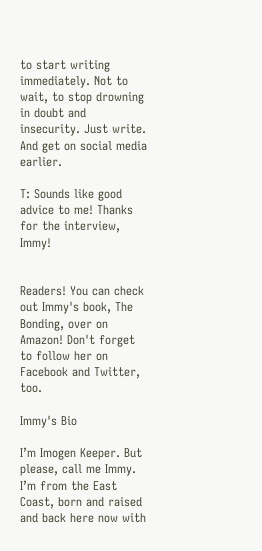to start writing immediately. Not to wait, to stop drowning in doubt and insecurity. Just write. And get on social media earlier.

T: Sounds like good advice to me! Thanks for the interview, Immy!


Readers! You can check out Immy's book, The Bonding, over on Amazon! Don't forget to follow her on Facebook and Twitter, too.

Immy's Bio

I’m Imogen Keeper. But please, call me Immy. I’m from the East Coast, born and raised and back here now with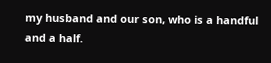my husband and our son, who is a handful and a half.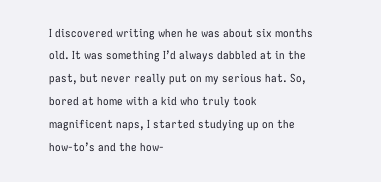I discovered writing when he was about six months old. It was something I’d always dabbled at in the past, but never really put on my serious hat. So, bored at home with a kid who truly took magnificent naps, I started studying up on the how-to’s and the how-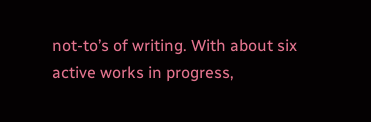not-to’s of writing. With about six active works in progress,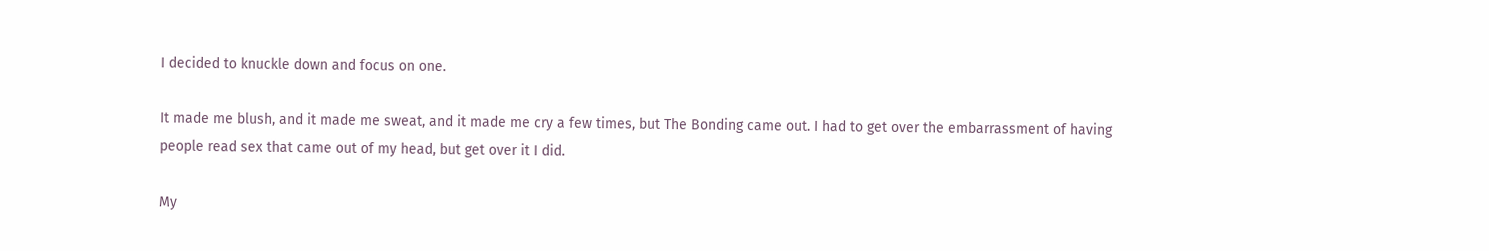I decided to knuckle down and focus on one.

It made me blush, and it made me sweat, and it made me cry a few times, but The Bonding came out. I had to get over the embarrassment of having people read sex that came out of my head, but get over it I did.

My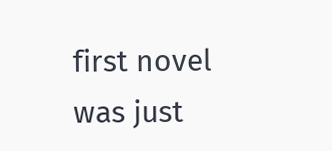first novel was just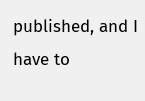published, and I have to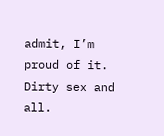admit, I’m proud of it. Dirty sex and all.